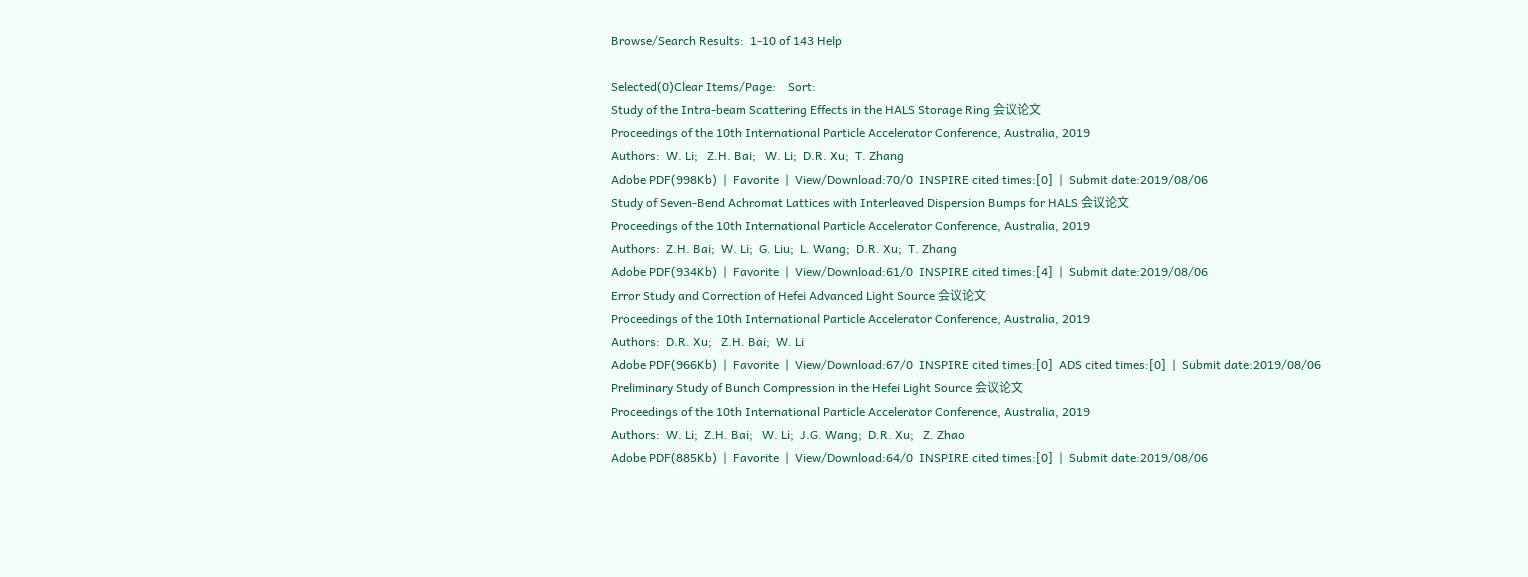Browse/Search Results:  1-10 of 143 Help

Selected(0)Clear Items/Page:    Sort:
Study of the Intra-beam Scattering Effects in the HALS Storage Ring 会议论文
Proceedings of the 10th International Particle Accelerator Conference, Australia, 2019
Authors:  W. Li;   Z.H. Bai;   W. Li;  D.R. Xu;  T. Zhang
Adobe PDF(998Kb)  |  Favorite  |  View/Download:70/0  INSPIRE cited times:[0]  |  Submit date:2019/08/06
Study of Seven-Bend Achromat Lattices with Interleaved Dispersion Bumps for HALS 会议论文
Proceedings of the 10th International Particle Accelerator Conference, Australia, 2019
Authors:  Z.H. Bai;  W. Li;  G. Liu;  L. Wang;  D.R. Xu;  T. Zhang
Adobe PDF(934Kb)  |  Favorite  |  View/Download:61/0  INSPIRE cited times:[4]  |  Submit date:2019/08/06
Error Study and Correction of Hefei Advanced Light Source 会议论文
Proceedings of the 10th International Particle Accelerator Conference, Australia, 2019
Authors:  D.R. Xu;   Z.H. Bai;  W. Li
Adobe PDF(966Kb)  |  Favorite  |  View/Download:67/0  INSPIRE cited times:[0]  ADS cited times:[0]  |  Submit date:2019/08/06
Preliminary Study of Bunch Compression in the Hefei Light Source 会议论文
Proceedings of the 10th International Particle Accelerator Conference, Australia, 2019
Authors:  W. Li;  Z.H. Bai;   W. Li;  J.G. Wang;  D.R. Xu;   Z. Zhao
Adobe PDF(885Kb)  |  Favorite  |  View/Download:64/0  INSPIRE cited times:[0]  |  Submit date:2019/08/06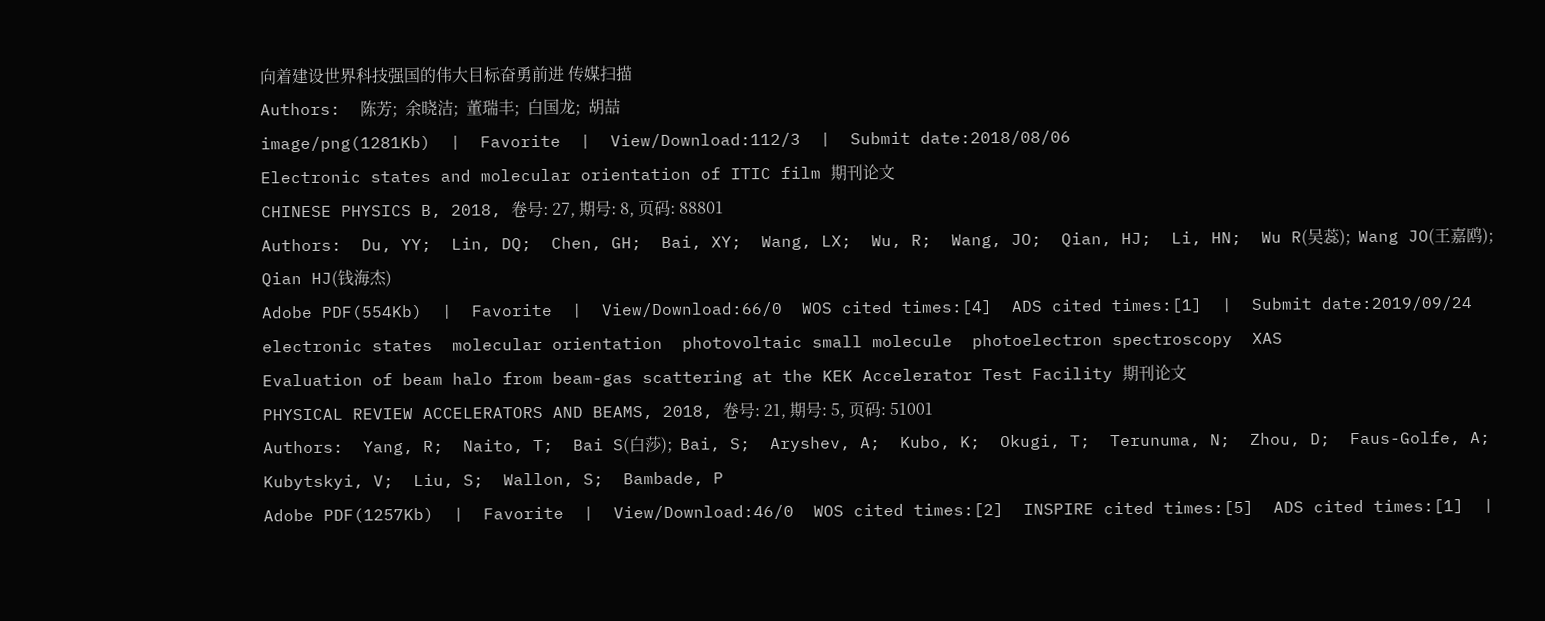向着建设世界科技强国的伟大目标奋勇前进 传媒扫描
Authors:  陈芳;  余晓洁;  董瑞丰;  白国龙;  胡喆
image/png(1281Kb)  |  Favorite  |  View/Download:112/3  |  Submit date:2018/08/06
Electronic states and molecular orientation of ITIC film 期刊论文
CHINESE PHYSICS B, 2018, 卷号: 27, 期号: 8, 页码: 88801
Authors:  Du, YY;  Lin, DQ;  Chen, GH;  Bai, XY;  Wang, LX;  Wu, R;  Wang, JO;  Qian, HJ;  Li, HN;  Wu R(吴蕊);  Wang JO(王嘉鸥);  Qian HJ(钱海杰)
Adobe PDF(554Kb)  |  Favorite  |  View/Download:66/0  WOS cited times:[4]  ADS cited times:[1]  |  Submit date:2019/09/24
electronic states  molecular orientation  photovoltaic small molecule  photoelectron spectroscopy  XAS
Evaluation of beam halo from beam-gas scattering at the KEK Accelerator Test Facility 期刊论文
PHYSICAL REVIEW ACCELERATORS AND BEAMS, 2018, 卷号: 21, 期号: 5, 页码: 51001
Authors:  Yang, R;  Naito, T;  Bai S(白莎);  Bai, S;  Aryshev, A;  Kubo, K;  Okugi, T;  Terunuma, N;  Zhou, D;  Faus-Golfe, A;  Kubytskyi, V;  Liu, S;  Wallon, S;  Bambade, P
Adobe PDF(1257Kb)  |  Favorite  |  View/Download:46/0  WOS cited times:[2]  INSPIRE cited times:[5]  ADS cited times:[1]  |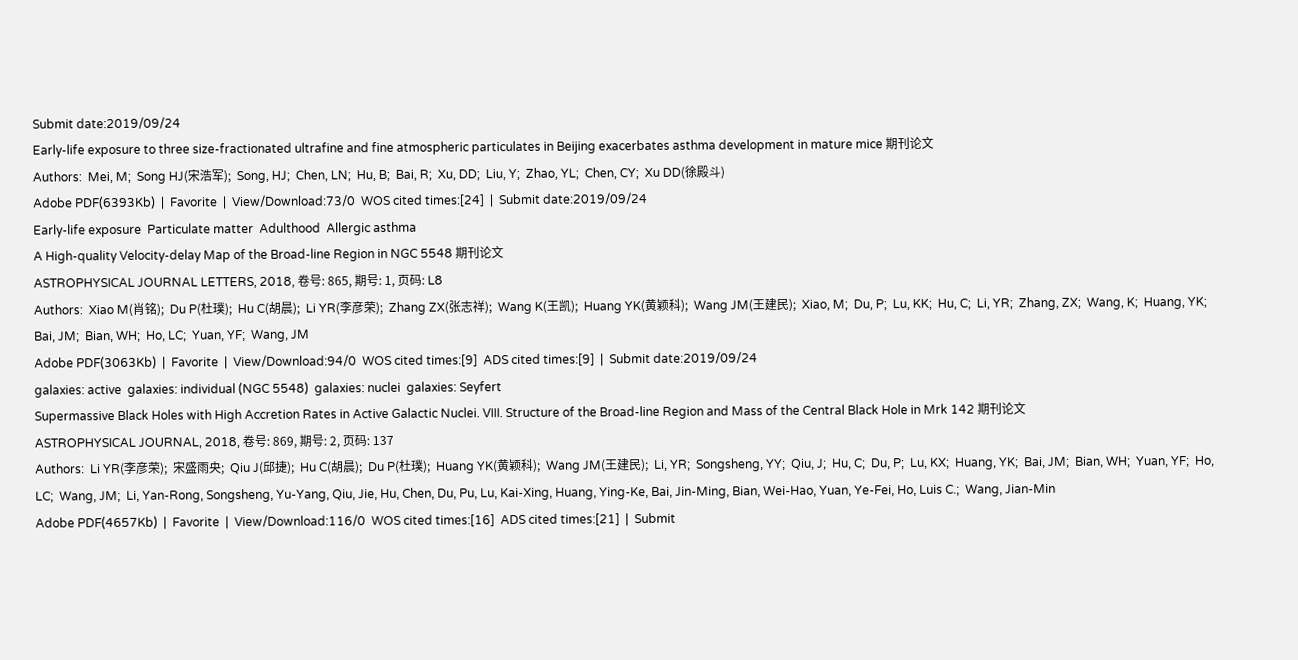Submit date:2019/09/24
Early-life exposure to three size-fractionated ultrafine and fine atmospheric particulates in Beijing exacerbates asthma development in mature mice 期刊论文
Authors:  Mei, M;  Song HJ(宋浩军);  Song, HJ;  Chen, LN;  Hu, B;  Bai, R;  Xu, DD;  Liu, Y;  Zhao, YL;  Chen, CY;  Xu DD(徐殿斗)
Adobe PDF(6393Kb)  |  Favorite  |  View/Download:73/0  WOS cited times:[24]  |  Submit date:2019/09/24
Early-life exposure  Particulate matter  Adulthood  Allergic asthma
A High-quality Velocity-delay Map of the Broad-line Region in NGC 5548 期刊论文
ASTROPHYSICAL JOURNAL LETTERS, 2018, 卷号: 865, 期号: 1, 页码: L8
Authors:  Xiao M(肖铭);  Du P(杜璞);  Hu C(胡晨);  Li YR(李彦荣);  Zhang ZX(张志祥);  Wang K(王凯);  Huang YK(黄颖科);  Wang JM(王建民);  Xiao, M;  Du, P;  Lu, KK;  Hu, C;  Li, YR;  Zhang, ZX;  Wang, K;  Huang, YK;  Bai, JM;  Bian, WH;  Ho, LC;  Yuan, YF;  Wang, JM
Adobe PDF(3063Kb)  |  Favorite  |  View/Download:94/0  WOS cited times:[9]  ADS cited times:[9]  |  Submit date:2019/09/24
galaxies: active  galaxies: individual (NGC 5548)  galaxies: nuclei  galaxies: Seyfert
Supermassive Black Holes with High Accretion Rates in Active Galactic Nuclei. VIII. Structure of the Broad-line Region and Mass of the Central Black Hole in Mrk 142 期刊论文
ASTROPHYSICAL JOURNAL, 2018, 卷号: 869, 期号: 2, 页码: 137
Authors:  Li YR(李彦荣);  宋盛雨央;  Qiu J(邱捷);  Hu C(胡晨);  Du P(杜璞);  Huang YK(黄颖科);  Wang JM(王建民);  Li, YR;  Songsheng, YY;  Qiu, J;  Hu, C;  Du, P;  Lu, KX;  Huang, YK;  Bai, JM;  Bian, WH;  Yuan, YF;  Ho, LC;  Wang, JM;  Li, Yan-Rong, Songsheng, Yu-Yang, Qiu, Jie, Hu, Chen, Du, Pu, Lu, Kai-Xing, Huang, Ying-Ke, Bai, Jin-Ming, Bian, Wei-Hao, Yuan, Ye-Fei, Ho, Luis C.;  Wang, Jian-Min
Adobe PDF(4657Kb)  |  Favorite  |  View/Download:116/0  WOS cited times:[16]  ADS cited times:[21]  |  Submit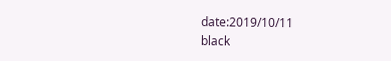date:2019/10/11
black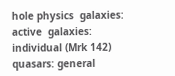hole physics  galaxies: active  galaxies: individual (Mrk 142)  quasars: general